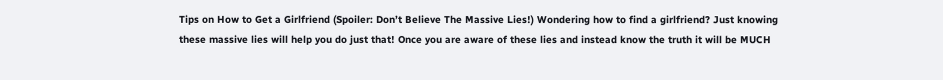Tips on How to Get a Girlfriend (Spoiler: Don’t Believe The Massive Lies!) Wondering how to find a girlfriend? Just knowing these massive lies will help you do just that! Once you are aware of these lies and instead know the truth it will be MUCH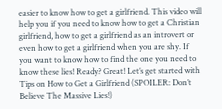easier to know how to get a girlfriend. This video will help you if you need to know how to get a Christian girlfriend, how to get a girlfriend as an introvert or even how to get a girlfriend when you are shy. If you want to know how to find the one you need to know these lies! Ready? Great! Let’s get started with Tips on How to Get a Girlfriend (SPOILER: Don’t Believe The Massive Lies!)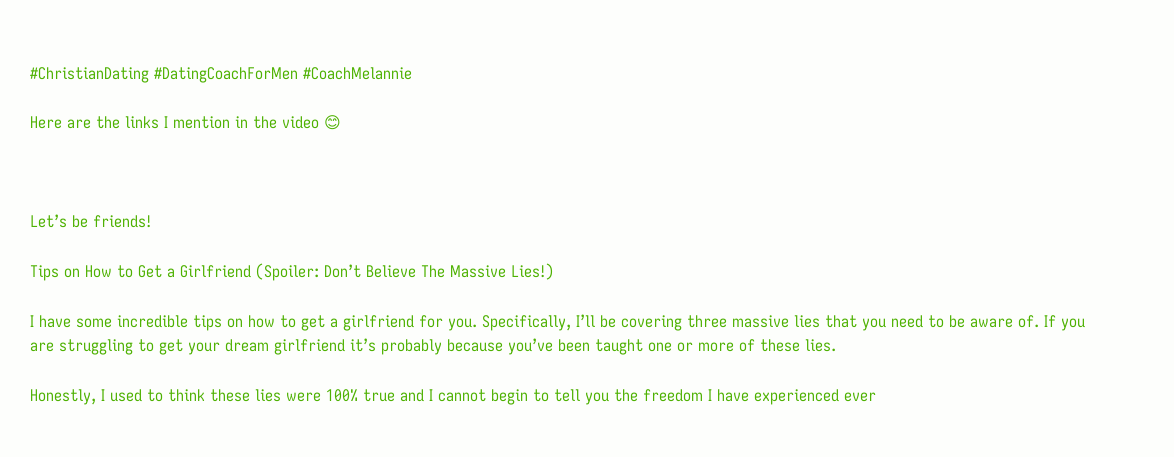#ChristianDating #DatingCoachForMen #CoachMelannie

Here are the links I mention in the video 😊



Let’s be friends!

Tips on How to Get a Girlfriend (Spoiler: Don’t Believe The Massive Lies!)

I have some incredible tips on how to get a girlfriend for you. Specifically, I’ll be covering three massive lies that you need to be aware of. If you are struggling to get your dream girlfriend it’s probably because you’ve been taught one or more of these lies.

Honestly, I used to think these lies were 100% true and I cannot begin to tell you the freedom I have experienced ever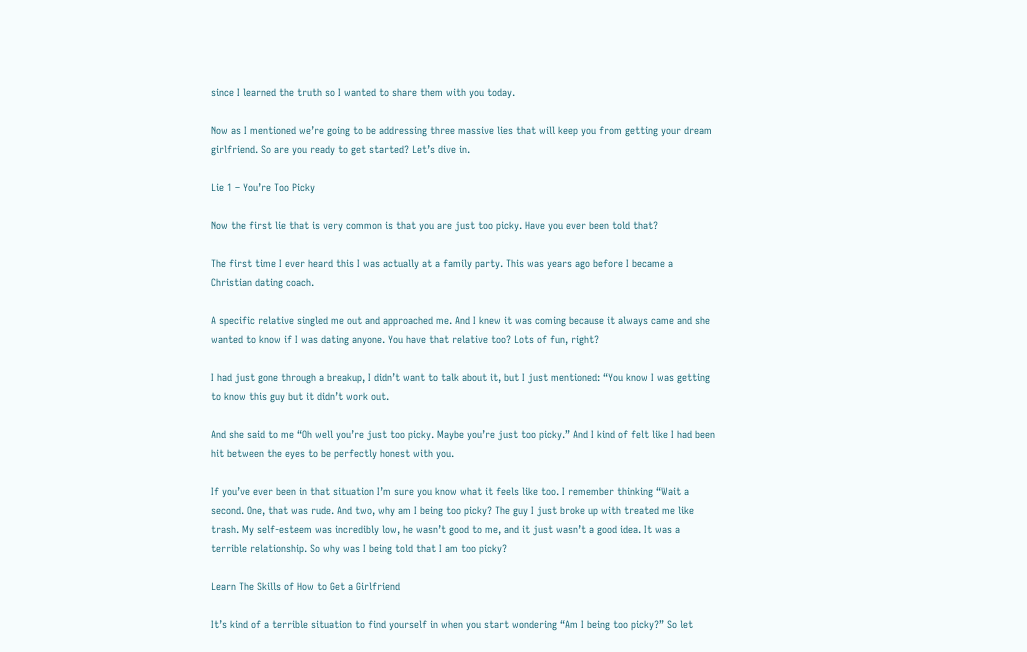since I learned the truth so I wanted to share them with you today.

Now as I mentioned we’re going to be addressing three massive lies that will keep you from getting your dream girlfriend. So are you ready to get started? Let’s dive in.

Lie 1 – You’re Too Picky

Now the first lie that is very common is that you are just too picky. Have you ever been told that?

The first time I ever heard this I was actually at a family party. This was years ago before I became a Christian dating coach.

A specific relative singled me out and approached me. And I knew it was coming because it always came and she wanted to know if I was dating anyone. You have that relative too? Lots of fun, right?

I had just gone through a breakup, I didn’t want to talk about it, but I just mentioned: “You know I was getting to know this guy but it didn’t work out.

And she said to me “Oh well you’re just too picky. Maybe you’re just too picky.” And I kind of felt like I had been hit between the eyes to be perfectly honest with you.

If you’ve ever been in that situation I’m sure you know what it feels like too. I remember thinking “Wait a second. One, that was rude. And two, why am I being too picky? The guy I just broke up with treated me like trash. My self-esteem was incredibly low, he wasn’t good to me, and it just wasn’t a good idea. It was a terrible relationship. So why was I being told that I am too picky?

Learn The Skills of How to Get a Girlfriend

It’s kind of a terrible situation to find yourself in when you start wondering “Am I being too picky?” So let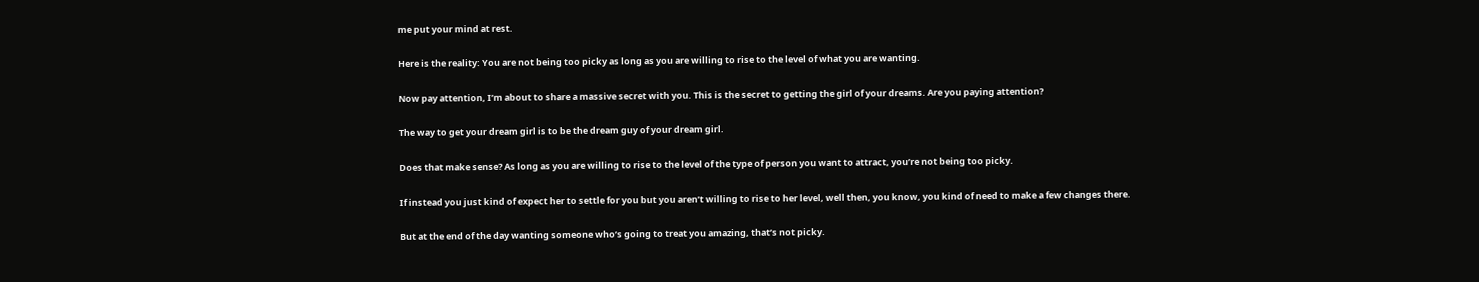me put your mind at rest.

Here is the reality: You are not being too picky as long as you are willing to rise to the level of what you are wanting.

Now pay attention, I’m about to share a massive secret with you. This is the secret to getting the girl of your dreams. Are you paying attention?

The way to get your dream girl is to be the dream guy of your dream girl.

Does that make sense? As long as you are willing to rise to the level of the type of person you want to attract, you’re not being too picky.

If instead you just kind of expect her to settle for you but you aren’t willing to rise to her level, well then, you know, you kind of need to make a few changes there.

But at the end of the day wanting someone who’s going to treat you amazing, that’s not picky.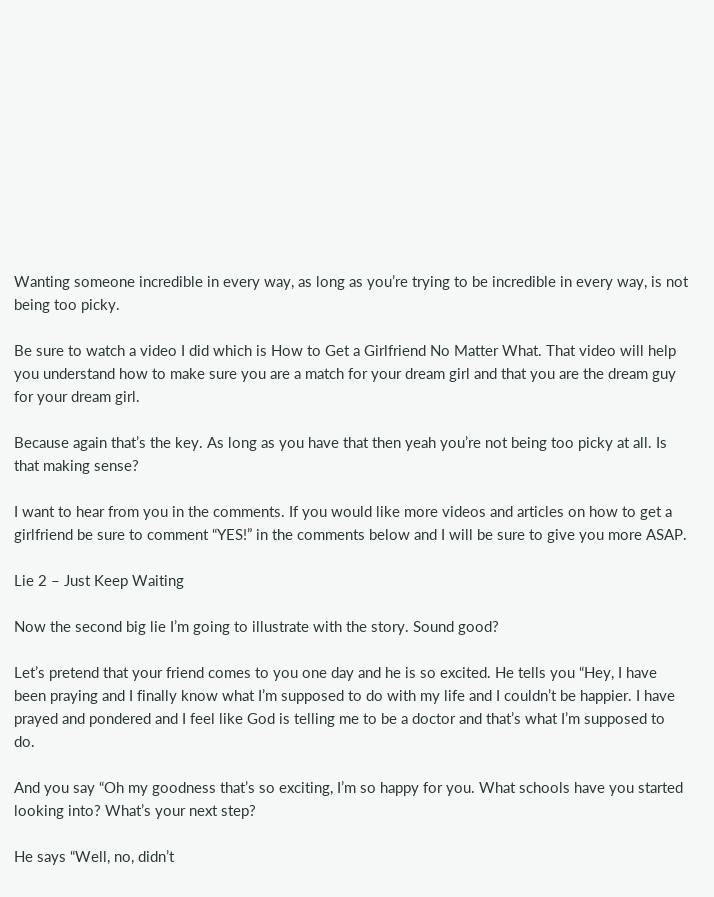Wanting someone incredible in every way, as long as you’re trying to be incredible in every way, is not being too picky.

Be sure to watch a video I did which is How to Get a Girlfriend No Matter What. That video will help you understand how to make sure you are a match for your dream girl and that you are the dream guy for your dream girl.

Because again that’s the key. As long as you have that then yeah you’re not being too picky at all. Is that making sense?

I want to hear from you in the comments. If you would like more videos and articles on how to get a girlfriend be sure to comment “YES!” in the comments below and I will be sure to give you more ASAP.

Lie 2 – Just Keep Waiting

Now the second big lie I’m going to illustrate with the story. Sound good?

Let’s pretend that your friend comes to you one day and he is so excited. He tells you “Hey, I have been praying and I finally know what I’m supposed to do with my life and I couldn’t be happier. I have prayed and pondered and I feel like God is telling me to be a doctor and that’s what I’m supposed to do.

And you say “Oh my goodness that’s so exciting, I’m so happy for you. What schools have you started looking into? What’s your next step?

He says “Well, no, didn’t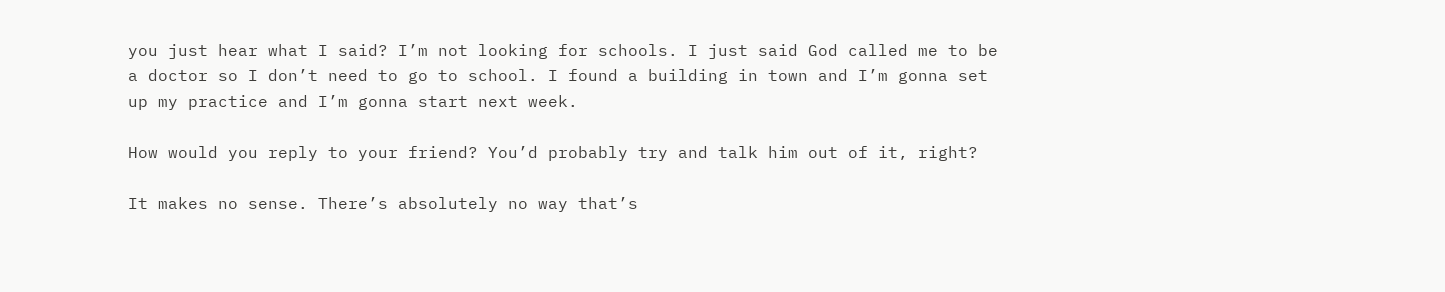you just hear what I said? I’m not looking for schools. I just said God called me to be a doctor so I don’t need to go to school. I found a building in town and I’m gonna set up my practice and I’m gonna start next week.

How would you reply to your friend? You’d probably try and talk him out of it, right?

It makes no sense. There’s absolutely no way that’s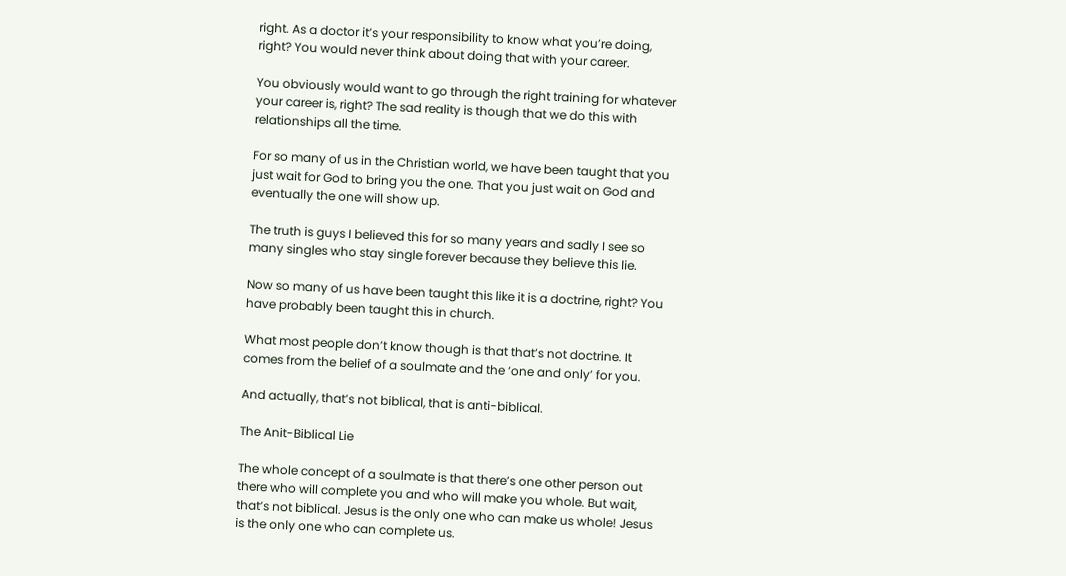right. As a doctor it’s your responsibility to know what you’re doing, right? You would never think about doing that with your career.

You obviously would want to go through the right training for whatever your career is, right? The sad reality is though that we do this with relationships all the time.

For so many of us in the Christian world, we have been taught that you just wait for God to bring you the one. That you just wait on God and eventually the one will show up.

The truth is guys I believed this for so many years and sadly I see so many singles who stay single forever because they believe this lie.

Now so many of us have been taught this like it is a doctrine, right? You have probably been taught this in church.

What most people don’t know though is that that’s not doctrine. It comes from the belief of a soulmate and the ‘one and only’ for you.

And actually, that’s not biblical, that is anti-biblical.

The Anit-Biblical Lie

The whole concept of a soulmate is that there’s one other person out there who will complete you and who will make you whole. But wait, that’s not biblical. Jesus is the only one who can make us whole! Jesus is the only one who can complete us.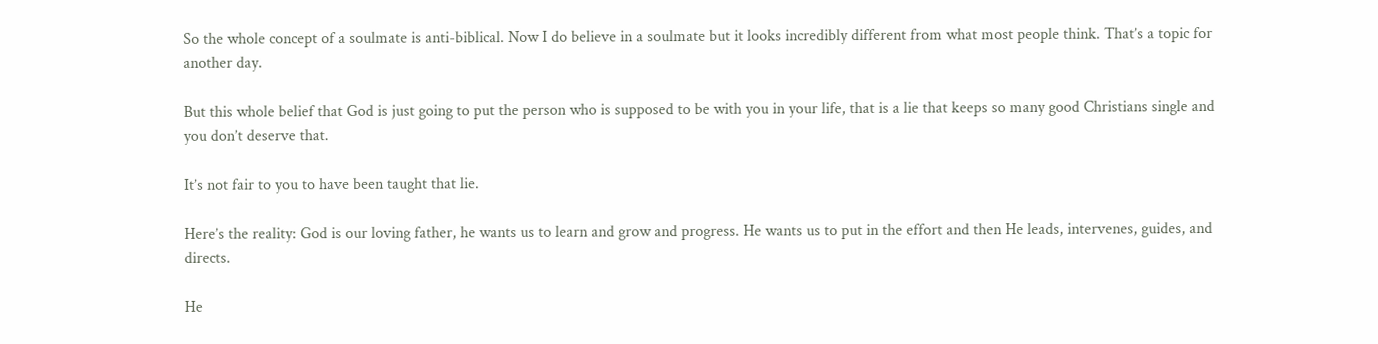So the whole concept of a soulmate is anti-biblical. Now I do believe in a soulmate but it looks incredibly different from what most people think. That’s a topic for another day.

But this whole belief that God is just going to put the person who is supposed to be with you in your life, that is a lie that keeps so many good Christians single and you don’t deserve that.

It’s not fair to you to have been taught that lie.

Here’s the reality: God is our loving father, he wants us to learn and grow and progress. He wants us to put in the effort and then He leads, intervenes, guides, and directs.

He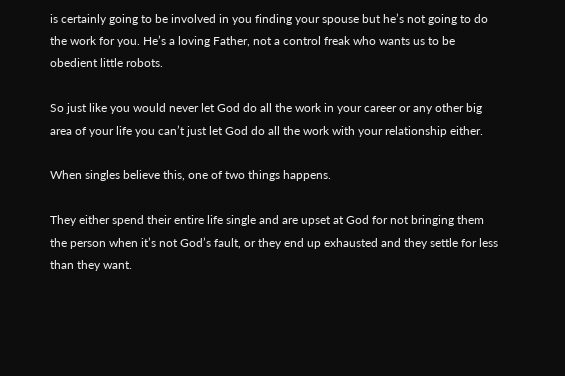is certainly going to be involved in you finding your spouse but he’s not going to do the work for you. He’s a loving Father, not a control freak who wants us to be obedient little robots.

So just like you would never let God do all the work in your career or any other big area of your life you can’t just let God do all the work with your relationship either.

When singles believe this, one of two things happens.

They either spend their entire life single and are upset at God for not bringing them the person when it’s not God’s fault, or they end up exhausted and they settle for less than they want.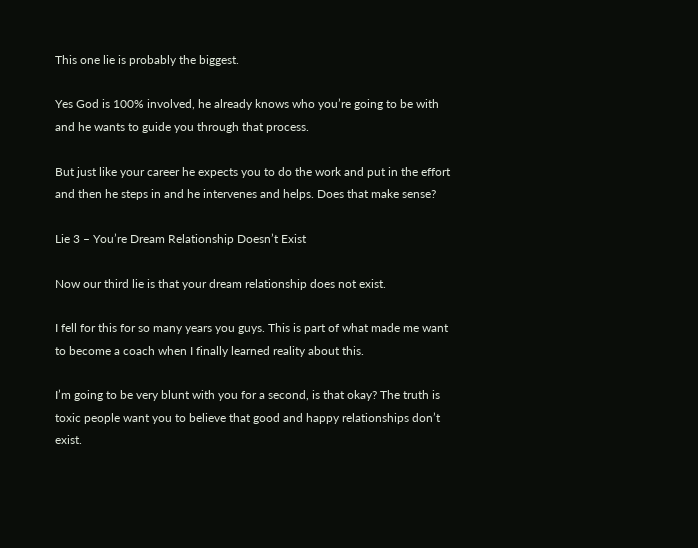This one lie is probably the biggest.

Yes God is 100% involved, he already knows who you’re going to be with and he wants to guide you through that process.

But just like your career he expects you to do the work and put in the effort and then he steps in and he intervenes and helps. Does that make sense?

Lie 3 – You’re Dream Relationship Doesn’t Exist

Now our third lie is that your dream relationship does not exist.

I fell for this for so many years you guys. This is part of what made me want to become a coach when I finally learned reality about this.

I’m going to be very blunt with you for a second, is that okay? The truth is toxic people want you to believe that good and happy relationships don’t exist.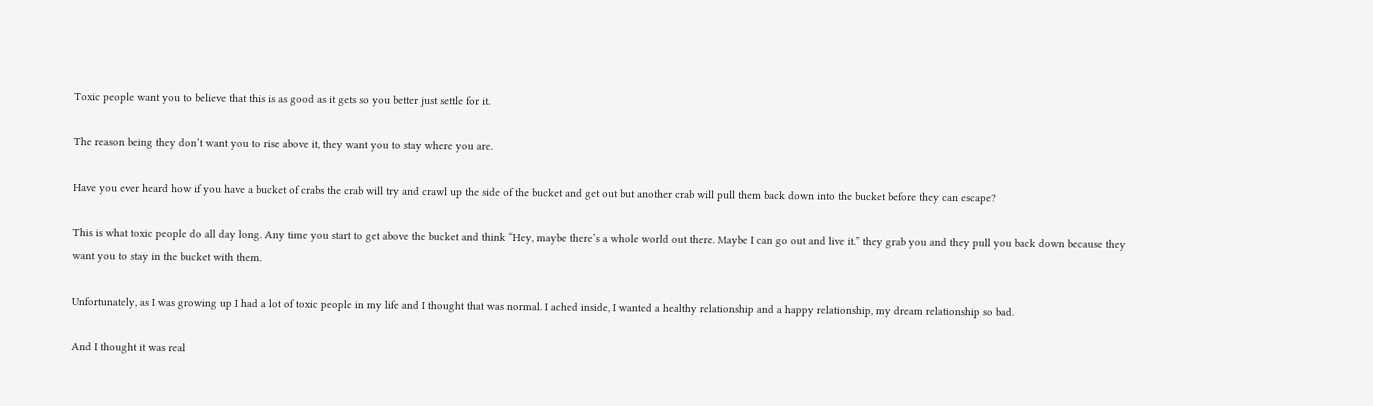Toxic people want you to believe that this is as good as it gets so you better just settle for it.

The reason being they don’t want you to rise above it, they want you to stay where you are.

Have you ever heard how if you have a bucket of crabs the crab will try and crawl up the side of the bucket and get out but another crab will pull them back down into the bucket before they can escape?

This is what toxic people do all day long. Any time you start to get above the bucket and think “Hey, maybe there’s a whole world out there. Maybe I can go out and live it.” they grab you and they pull you back down because they want you to stay in the bucket with them.

Unfortunately, as I was growing up I had a lot of toxic people in my life and I thought that was normal. I ached inside, I wanted a healthy relationship and a happy relationship, my dream relationship so bad.

And I thought it was real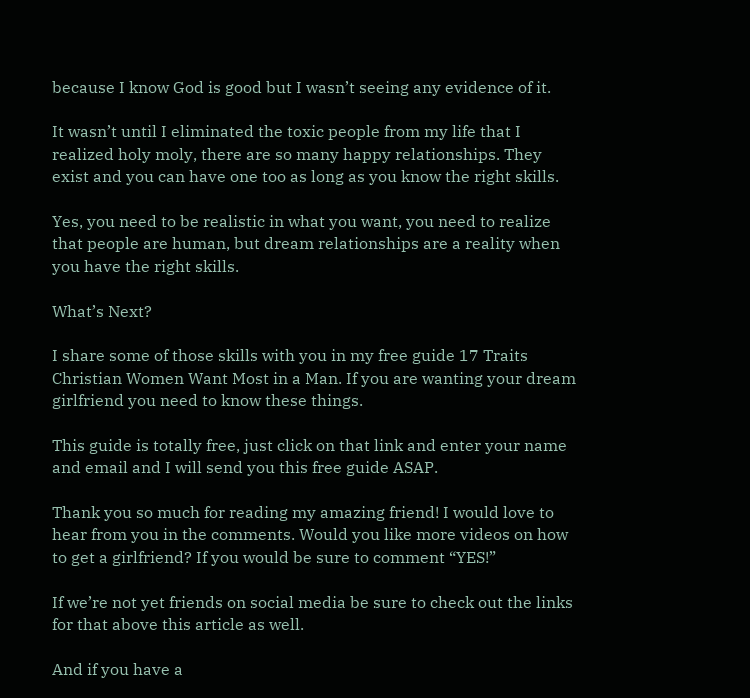because I know God is good but I wasn’t seeing any evidence of it.

It wasn’t until I eliminated the toxic people from my life that I realized holy moly, there are so many happy relationships. They exist and you can have one too as long as you know the right skills.

Yes, you need to be realistic in what you want, you need to realize that people are human, but dream relationships are a reality when you have the right skills.

What’s Next?

I share some of those skills with you in my free guide 17 Traits Christian Women Want Most in a Man. If you are wanting your dream girlfriend you need to know these things.

This guide is totally free, just click on that link and enter your name and email and I will send you this free guide ASAP.

Thank you so much for reading my amazing friend! I would love to hear from you in the comments. Would you like more videos on how to get a girlfriend? If you would be sure to comment “YES!”

If we’re not yet friends on social media be sure to check out the links for that above this article as well.

And if you have a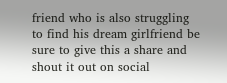friend who is also struggling to find his dream girlfriend be sure to give this a share and shout it out on social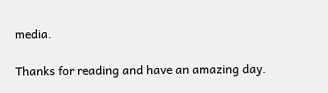media.

Thanks for reading and have an amazing day.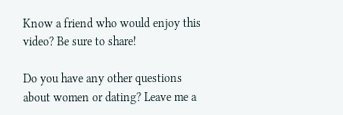Know a friend who would enjoy this video? Be sure to share!

Do you have any other questions about women or dating? Leave me a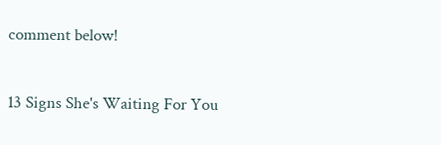comment below!

13 Signs She's Waiting For You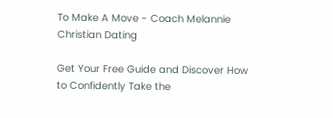To Make A Move - Coach Melannie Christian Dating

Get Your Free Guide and Discover How to Confidently Take the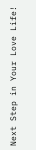Next Step in Your Love Life!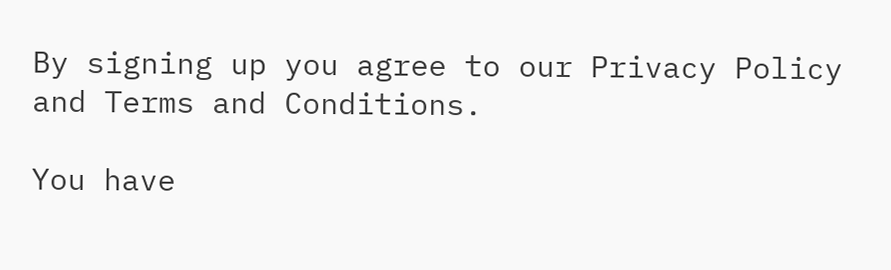By signing up you agree to our Privacy Policy and Terms and Conditions.

You have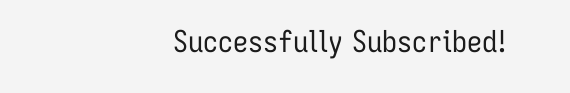Successfully Subscribed!